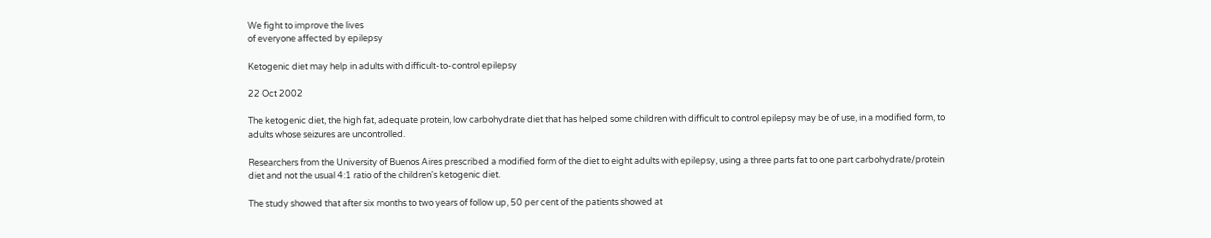We fight to improve the lives
of everyone affected by epilepsy

Ketogenic diet may help in adults with difficult-to-control epilepsy

22 Oct 2002

The ketogenic diet, the high fat, adequate protein, low carbohydrate diet that has helped some children with difficult to control epilepsy may be of use, in a modified form, to adults whose seizures are uncontrolled.

Researchers from the University of Buenos Aires prescribed a modified form of the diet to eight adults with epilepsy, using a three parts fat to one part carbohydrate/protein diet and not the usual 4:1 ratio of the children's ketogenic diet.

The study showed that after six months to two years of follow up, 50 per cent of the patients showed at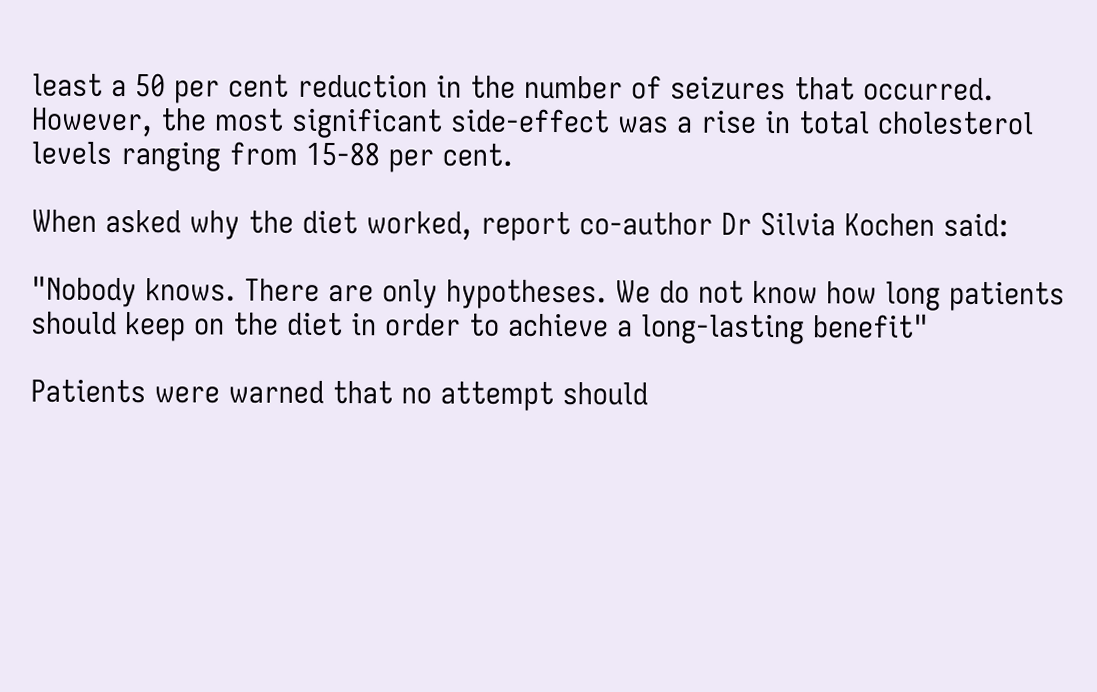least a 50 per cent reduction in the number of seizures that occurred. However, the most significant side-effect was a rise in total cholesterol levels ranging from 15-88 per cent.

When asked why the diet worked, report co-author Dr Silvia Kochen said:

"Nobody knows. There are only hypotheses. We do not know how long patients should keep on the diet in order to achieve a long-lasting benefit"

Patients were warned that no attempt should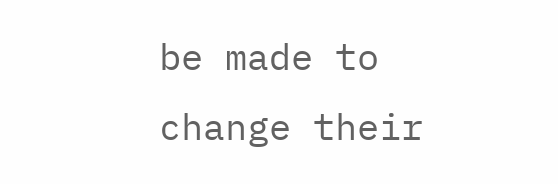be made to change their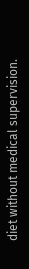diet without medical supervision.